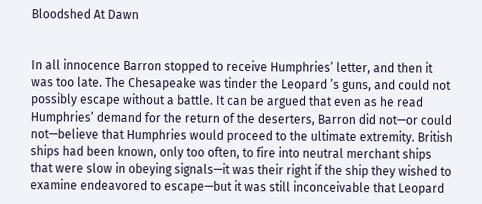Bloodshed At Dawn


In all innocence Barron stopped to receive Humphries’ letter, and then it was too late. The Chesapeake was tinder the Leopard ’s guns, and could not possibly escape without a battle. It can be argued that even as he read Humphries’ demand for the return of the deserters, Barron did not—or could not—believe that Humphries would proceed to the ultimate extremity. British ships had been known, only too often, to fire into neutral merchant ships that were slow in obeying signals—it was their right if the ship they wished to examine endeavored to escape—but it was still inconceivable that Leopard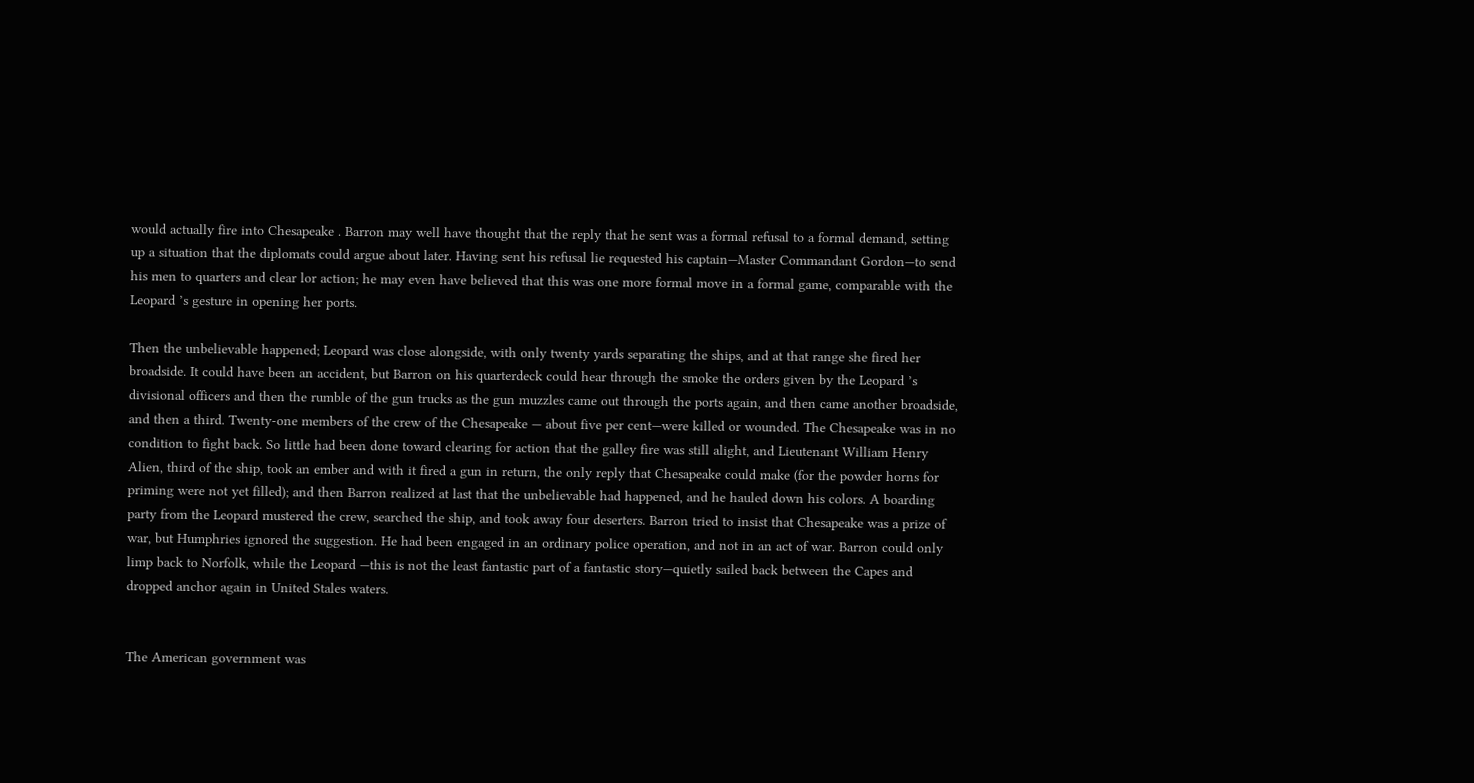would actually fire into Chesapeake . Barron may well have thought that the reply that he sent was a formal refusal to a formal demand, setting up a situation that the diplomats could argue about later. Having sent his refusal lie requested his captain—Master Commandant Gordon—to send his men to quarters and clear lor action; he may even have believed that this was one more formal move in a formal game, comparable with the Leopard ’s gesture in opening her ports.

Then the unbelievable happened; Leopard was close alongside, with only twenty yards separating the ships, and at that range she fired her broadside. It could have been an accident, but Barron on his quarterdeck could hear through the smoke the orders given by the Leopard ’s divisional officers and then the rumble of the gun trucks as the gun muzzles came out through the ports again, and then came another broadside, and then a third. Twenty-one members of the crew of the Chesapeake — about five per cent—were killed or wounded. The Chesapeake was in no condition to fight back. So little had been done toward clearing for action that the galley fire was still alight, and Lieutenant William Henry Alien, third of the ship, took an ember and with it fired a gun in return, the only reply that Chesapeake could make (for the powder horns for priming were not yet filled); and then Barron realized at last that the unbelievable had happened, and he hauled down his colors. A boarding party from the Leopard mustered the crew, searched the ship, and took away four deserters. Barron tried to insist that Chesapeake was a prize of war, but Humphries ignored the suggestion. He had been engaged in an ordinary police operation, and not in an act of war. Barron could only limp back to Norfolk, while the Leopard —this is not the least fantastic part of a fantastic story—quietly sailed back between the Capes and dropped anchor again in United Stales waters.


The American government was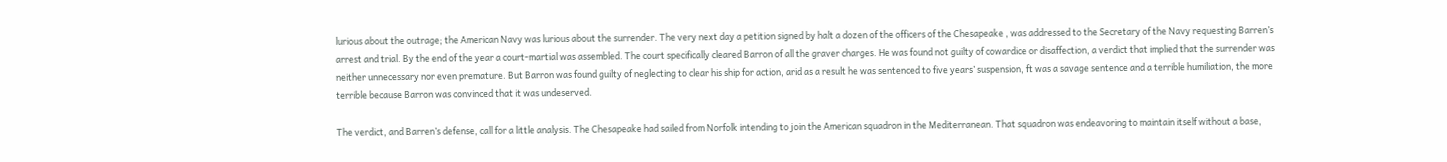lurious about the outrage; the American Navy was lurious about the surrender. The very next day a petition signed by halt a dozen of the officers of the Chesapeake , was addressed to the Secretary of the Navy requesting Barren’s arrest and trial. By the end of the year a court-martial was assembled. The court specifically cleared Barron of all the graver charges. He was found not guilty of cowardice or disaffection, a verdict that implied that the surrender was neither unnecessary nor even premature. But Barron was found guilty of neglecting to clear his ship for action, arid as a result he was sentenced to five years’ suspension, ft was a savage sentence and a terrible humiliation, the more terrible because Barron was convinced that it was undeserved.

The verdict, and Barren’s defense, call for a little analysis. The Chesapeake had sailed from Norfolk intending to join the American squadron in the Mediterranean. That squadron was endeavoring to maintain itself without a base,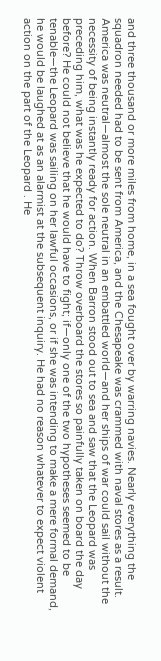and three thousand or more miles from home, in a sea fought over by warring navies. Nearly everything the squadron needed had to be sent from America, and the Chesapeake was crammed with naval stores as a result. America was neutral—almost the sole neutral in an embattled world—and her ships of war could sail without the necessity of being instantly ready for action. When Barron stood out to sea and saw that the Leopard was preceding him, what was he expected to do? Throw overboard the stores so painfully taken on board the day before? He could not believe that he would have to fight; if—only one of the two hypotheses seemed to be tenable—the Leopard was sailing on her lawful occasions, or if she was intending to make a mere formal demand, he would be laughed at as an alarmist at the subsequent inquiry. He had no reason whatever to expect violent action on the part of the Leopard . He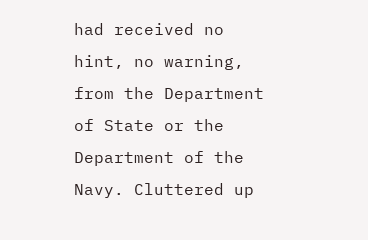had received no hint, no warning, from the Department of State or the Department of the Navy. Cluttered up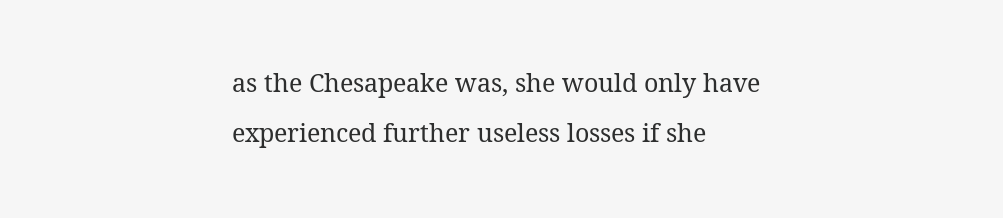as the Chesapeake was, she would only have experienced further useless losses if she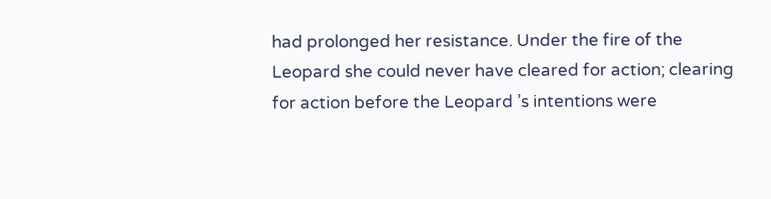had prolonged her resistance. Under the fire of the Leopard she could never have cleared for action; clearing for action before the Leopard ’s intentions were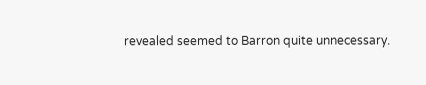revealed seemed to Barron quite unnecessary.